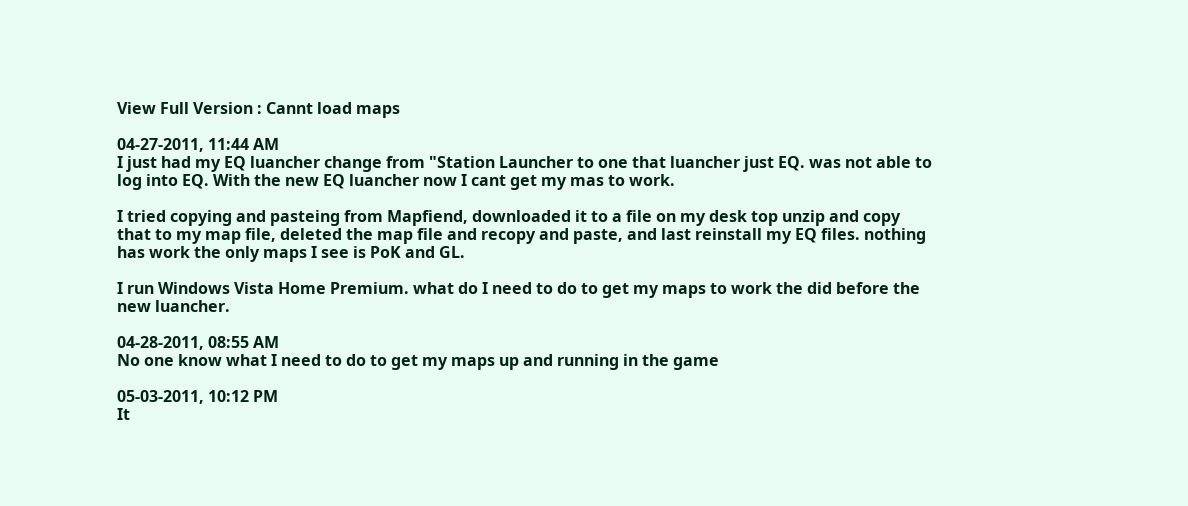View Full Version : Cannt load maps

04-27-2011, 11:44 AM
I just had my EQ luancher change from "Station Launcher to one that luancher just EQ. was not able to log into EQ. With the new EQ luancher now I cant get my mas to work.

I tried copying and pasteing from Mapfiend, downloaded it to a file on my desk top unzip and copy that to my map file, deleted the map file and recopy and paste, and last reinstall my EQ files. nothing has work the only maps I see is PoK and GL.

I run Windows Vista Home Premium. what do I need to do to get my maps to work the did before the new luancher.

04-28-2011, 08:55 AM
No one know what I need to do to get my maps up and running in the game

05-03-2011, 10:12 PM
It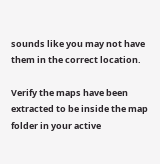sounds like you may not have them in the correct location.

Verify the maps have been extracted to be inside the map folder in your active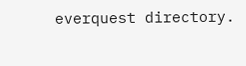everquest directory.